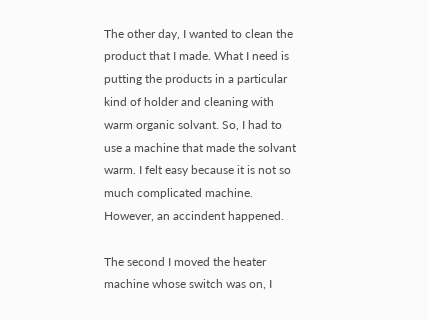The other day, I wanted to clean the product that I made. What I need is putting the products in a particular kind of holder and cleaning with warm organic solvant. So, I had to use a machine that made the solvant warm. I felt easy because it is not so much complicated machine. However, an accindent happened.

The second I moved the heater machine whose switch was on, I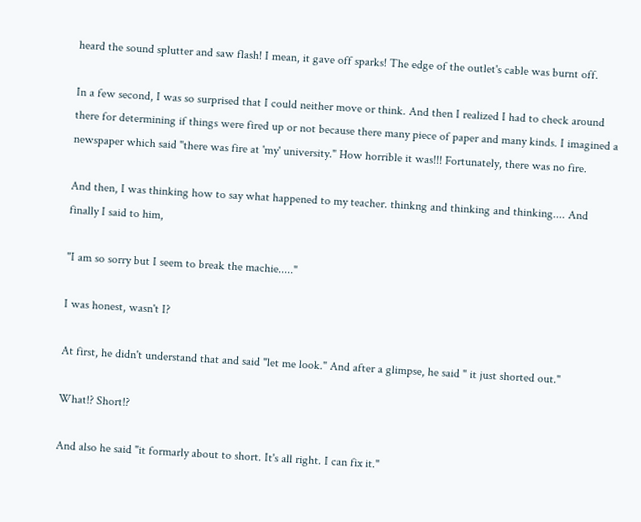heard the sound splutter and saw flash! I mean, it gave off sparks! The edge of the outlet's cable was burnt off.

In a few second, I was so surprised that I could neither move or think. And then I realized I had to check around there for determining if things were fired up or not because there many piece of paper and many kinds. I imagined a newspaper which said "there was fire at 'my' university." How horrible it was!!! Fortunately, there was no fire.

And then, I was thinking how to say what happened to my teacher. thinkng and thinking and thinking.... And finally I said to him,

"I am so sorry but I seem to break the machie....."

I was honest, wasn't I?

At first, he didn't understand that and said "let me look." And after a glimpse, he said " it just shorted out."

What!? Short!?

And also he said "it formarly about to short. It's all right. I can fix it."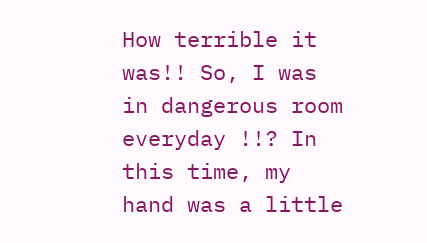How terrible it was!! So, I was in dangerous room everyday !!? In this time, my hand was a little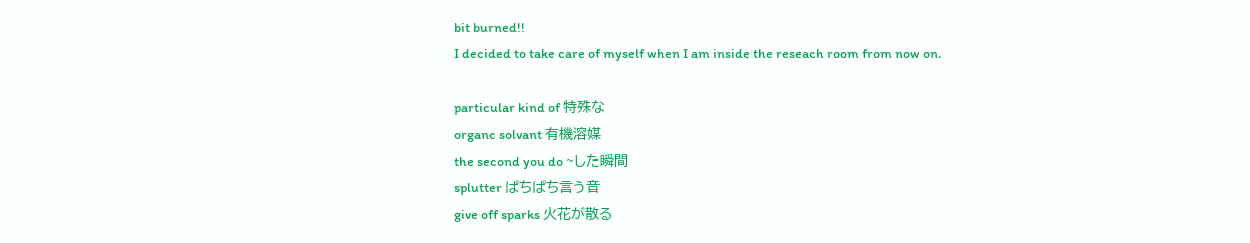bit burned!!
I decided to take care of myself when I am inside the reseach room from now on.

particular kind of 特殊な
organc solvant 有機溶媒
the second you do ~した瞬間
splutter ぱちぱち言う音
give off sparks 火花が散る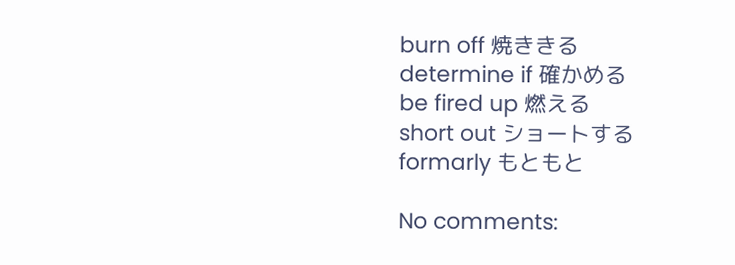burn off 焼ききる
determine if 確かめる
be fired up 燃える
short out ショートする
formarly もともと

No comments: